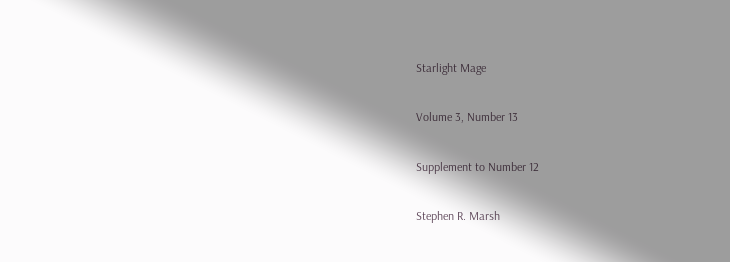Starlight Mage

Volume 3, Number 13

Supplement to Number 12

Stephen R. Marsh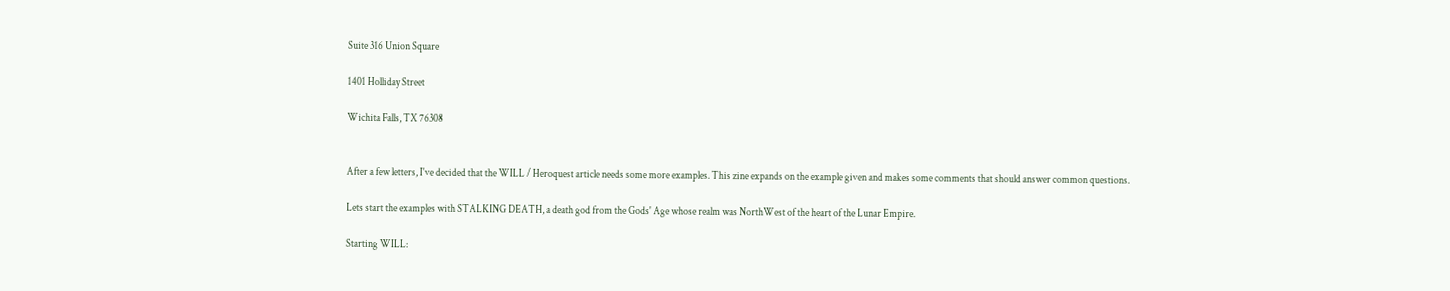Suite 316 Union Square

1401 Holliday Street

Wichita Falls, TX 76308


After a few letters, I've decided that the WILL / Heroquest article needs some more examples. This zine expands on the example given and makes some comments that should answer common questions.

Lets start the examples with STALKING DEATH, a death god from the Gods' Age whose realm was NorthWest of the heart of the Lunar Empire.

Starting WILL: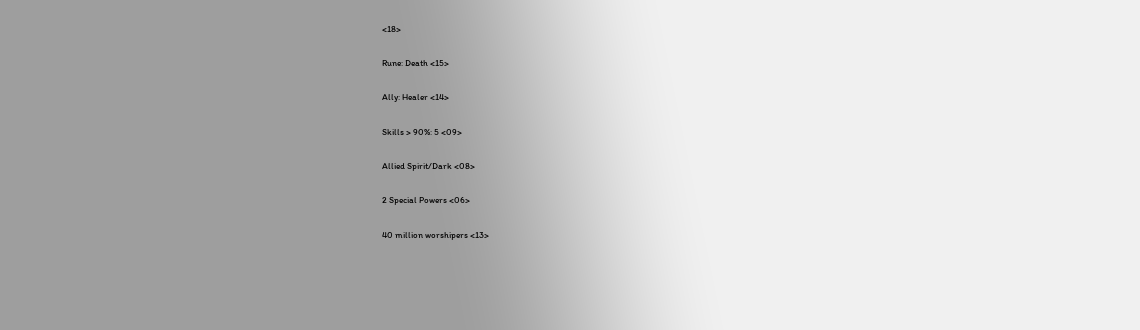<18>

Rune: Death <15>

Ally: Healer <14>

Skills > 90%: 5 <09>

Allied Spirit/Dark <08>

2 Special Powers <06>

40 million worshipers <13>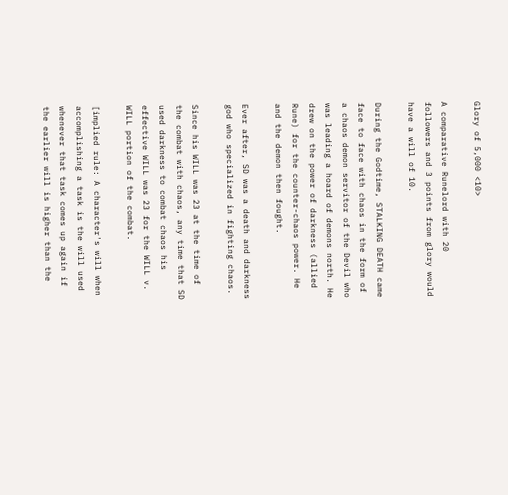Glory of 5,000 <10>

A comparative Runelord with 20 followers and 3 points from glory would have a will of 10.

During the Godtime, STALKING DEATH came face to face with chaos in the form of a chaos demon servitor of the Devil who was leading a hoard of demons north. He drew on the power of darkness (allied Rune) for the counter-chaos power. He and the demon then fought.

Ever after, SD was a death and darkness god who specialized in fighting chaos.

Since his WILL was 23 at the time of the combat with chaos, any time that SD used darkness to combat chaos his effective WILL was 23 for the WILL v. WILL portion of the combat.

[implied rule: A character's will when accomplishing a task is the will used whenever that task comes up again if the earlier will is higher than the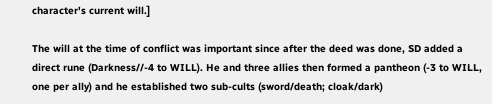character's current will.]

The will at the time of conflict was important since after the deed was done, SD added a direct rune (Darkness//-4 to WILL). He and three allies then formed a pantheon (-3 to WILL, one per ally) and he established two sub-cults (sword/death; cloak/dark)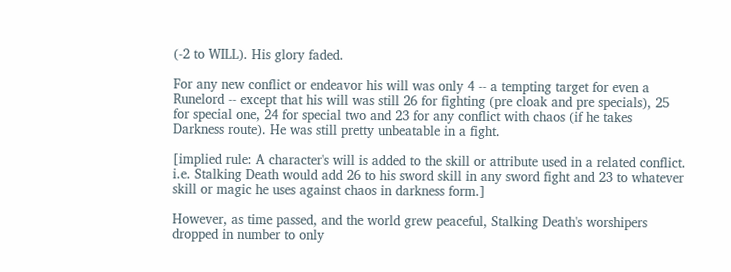(-2 to WILL). His glory faded.

For any new conflict or endeavor his will was only 4 -- a tempting target for even a Runelord -- except that his will was still 26 for fighting (pre cloak and pre specials), 25 for special one, 24 for special two and 23 for any conflict with chaos (if he takes Darkness route). He was still pretty unbeatable in a fight.

[implied rule: A character's will is added to the skill or attribute used in a related conflict. i.e. Stalking Death would add 26 to his sword skill in any sword fight and 23 to whatever skill or magic he uses against chaos in darkness form.]

However, as time passed, and the world grew peaceful, Stalking Death's worshipers dropped in number to only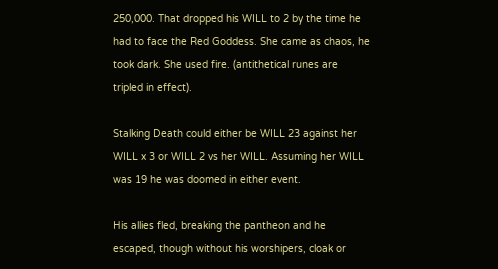250,000. That dropped his WILL to 2 by the time he had to face the Red Goddess. She came as chaos, he took dark. She used fire. (antithetical runes are tripled in effect).

Stalking Death could either be WILL 23 against her WILL x 3 or WILL 2 vs her WILL. Assuming her WILL was 19 he was doomed in either event.

His allies fled, breaking the pantheon and he escaped, though without his worshipers, cloak or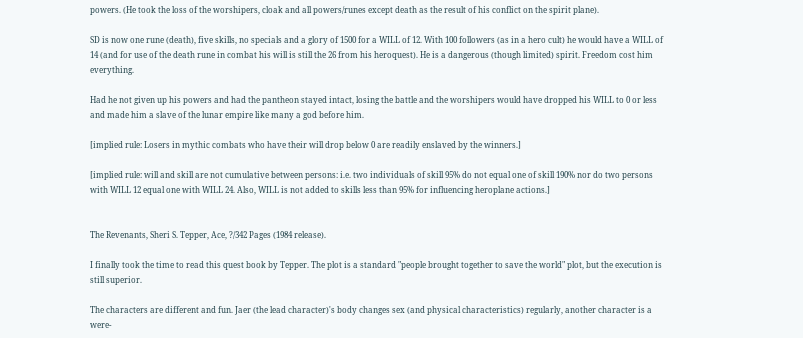powers. (He took the loss of the worshipers, cloak and all powers/runes except death as the result of his conflict on the spirit plane).

SD is now one rune (death), five skills, no specials and a glory of 1500 for a WILL of 12. With 100 followers (as in a hero cult) he would have a WILL of 14 (and for use of the death rune in combat his will is still the 26 from his heroquest). He is a dangerous (though limited) spirit. Freedom cost him everything.

Had he not given up his powers and had the pantheon stayed intact, losing the battle and the worshipers would have dropped his WILL to 0 or less and made him a slave of the lunar empire like many a god before him.

[implied rule: Losers in mythic combats who have their will drop below 0 are readily enslaved by the winners.]

[implied rule: will and skill are not cumulative between persons: i.e. two individuals of skill 95% do not equal one of skill 190% nor do two persons with WILL 12 equal one with WILL 24. Also, WILL is not added to skills less than 95% for influencing heroplane actions.]


The Revenants, Sheri S. Tepper, Ace, ?/342 Pages (1984 release).

I finally took the time to read this quest book by Tepper. The plot is a standard "people brought together to save the world" plot, but the execution is still superior.

The characters are different and fun. Jaer (the lead character)'s body changes sex (and physical characteristics) regularly, another character is a were-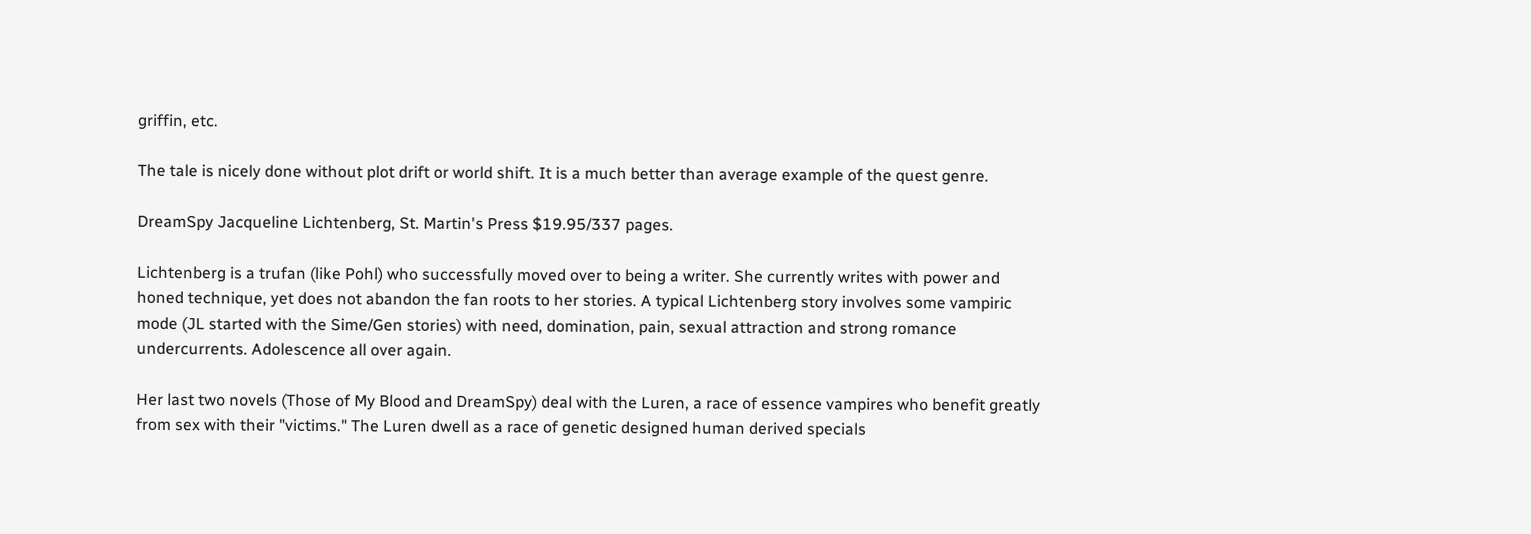griffin, etc.

The tale is nicely done without plot drift or world shift. It is a much better than average example of the quest genre.

DreamSpy Jacqueline Lichtenberg, St. Martin's Press $19.95/337 pages.

Lichtenberg is a trufan (like Pohl) who successfully moved over to being a writer. She currently writes with power and honed technique, yet does not abandon the fan roots to her stories. A typical Lichtenberg story involves some vampiric mode (JL started with the Sime/Gen stories) with need, domination, pain, sexual attraction and strong romance undercurrents. Adolescence all over again.

Her last two novels (Those of My Blood and DreamSpy) deal with the Luren, a race of essence vampires who benefit greatly from sex with their "victims." The Luren dwell as a race of genetic designed human derived specials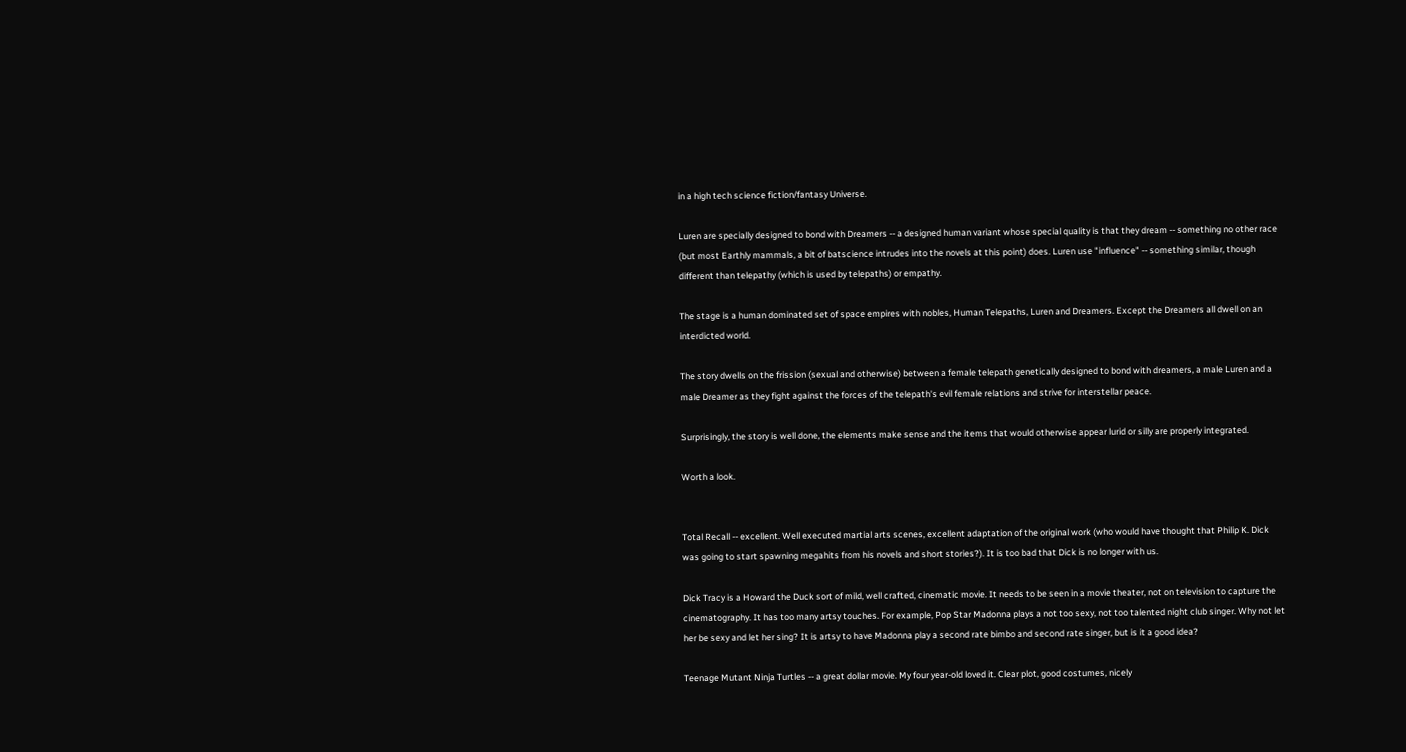in a high tech science fiction/fantasy Universe.

Luren are specially designed to bond with Dreamers -- a designed human variant whose special quality is that they dream -- something no other race (but most Earthly mammals, a bit of batscience intrudes into the novels at this point) does. Luren use "influence" -- something similar, though different than telepathy (which is used by telepaths) or empathy.

The stage is a human dominated set of space empires with nobles, Human Telepaths, Luren and Dreamers. Except the Dreamers all dwell on an interdicted world.

The story dwells on the frission (sexual and otherwise) between a female telepath genetically designed to bond with dreamers, a male Luren and a male Dreamer as they fight against the forces of the telepath's evil female relations and strive for interstellar peace.

Surprisingly, the story is well done, the elements make sense and the items that would otherwise appear lurid or silly are properly integrated.

Worth a look.


Total Recall -- excellent. Well executed martial arts scenes, excellent adaptation of the original work (who would have thought that Philip K. Dick was going to start spawning megahits from his novels and short stories?). It is too bad that Dick is no longer with us.

Dick Tracy is a Howard the Duck sort of mild, well crafted, cinematic movie. It needs to be seen in a movie theater, not on television to capture the cinematography. It has too many artsy touches. For example, Pop Star Madonna plays a not too sexy, not too talented night club singer. Why not let her be sexy and let her sing? It is artsy to have Madonna play a second rate bimbo and second rate singer, but is it a good idea?

Teenage Mutant Ninja Turtles -- a great dollar movie. My four year-old loved it. Clear plot, good costumes, nicely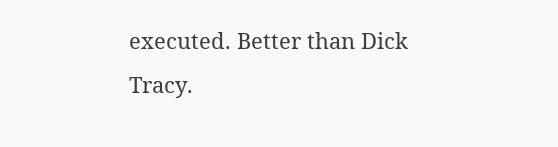executed. Better than Dick Tracy.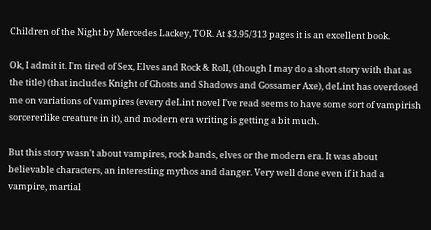Children of the Night by Mercedes Lackey, TOR. At $3.95/313 pages it is an excellent book.

Ok, I admit it. I'm tired of Sex, Elves and Rock & Roll, (though I may do a short story with that as the title) (that includes Knight of Ghosts and Shadows and Gossamer Axe), deLint has overdosed me on variations of vampires (every deLint novel I've read seems to have some sort of vampirish sorcererlike creature in it), and modern era writing is getting a bit much.

But this story wasn't about vampires, rock bands, elves or the modern era. It was about believable characters, an interesting mythos and danger. Very well done even if it had a vampire, martial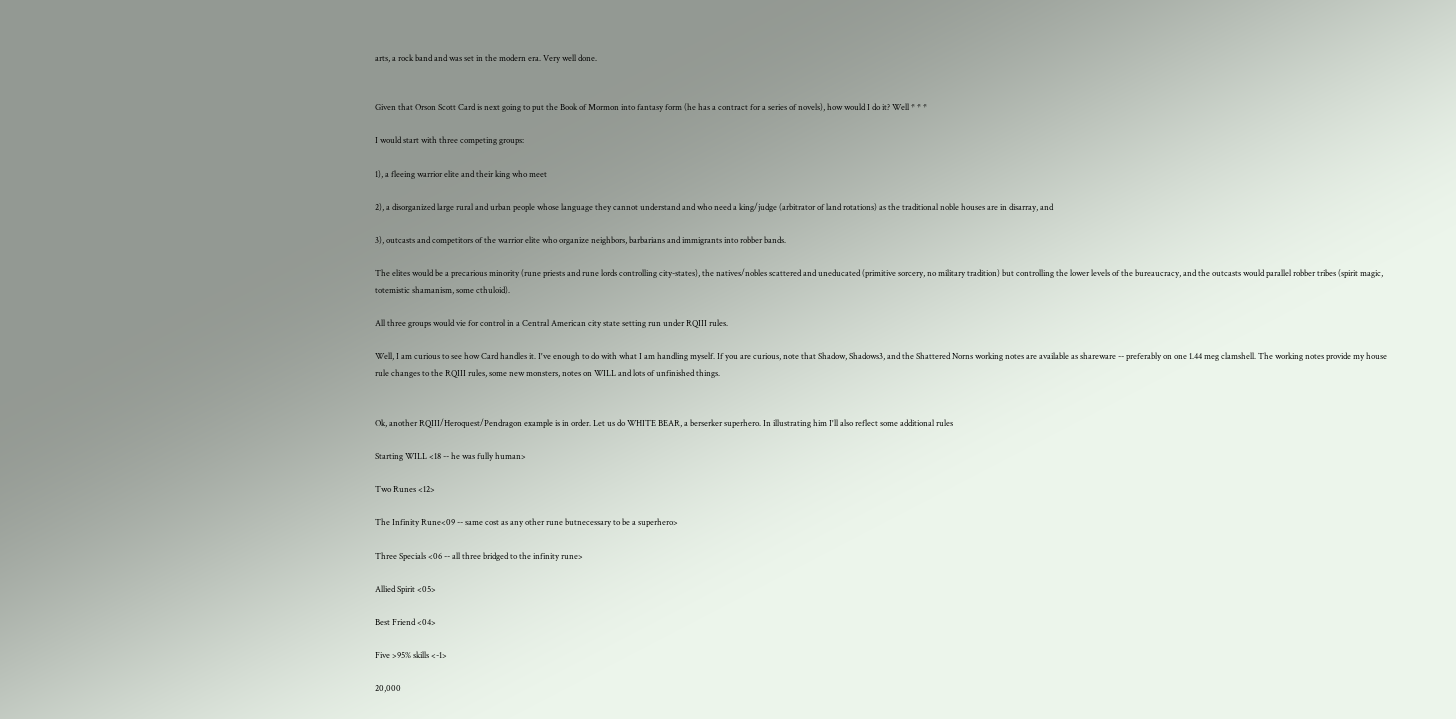arts, a rock band and was set in the modern era. Very well done.


Given that Orson Scott Card is next going to put the Book of Mormon into fantasy form (he has a contract for a series of novels), how would I do it? Well * * *

I would start with three competing groups:

1), a fleeing warrior elite and their king who meet

2), a disorganized large rural and urban people whose language they cannot understand and who need a king/judge (arbitrator of land rotations) as the traditional noble houses are in disarray, and

3), outcasts and competitors of the warrior elite who organize neighbors, barbarians and immigrants into robber bands.

The elites would be a precarious minority (rune priests and rune lords controlling city-states), the natives/nobles scattered and uneducated (primitive sorcery, no military tradition) but controlling the lower levels of the bureaucracy, and the outcasts would parallel robber tribes (spirit magic, totemistic shamanism, some cthuloid).

All three groups would vie for control in a Central American city state setting run under RQIII rules.

Well, I am curious to see how Card handles it. I've enough to do with what I am handling myself. If you are curious, note that Shadow, Shadows3, and the Shattered Norns working notes are available as shareware -- preferably on one 1.44 meg clamshell. The working notes provide my house rule changes to the RQIII rules, some new monsters, notes on WILL and lots of unfinished things.


Ok, another RQIII/Heroquest/Pendragon example is in order. Let us do WHITE BEAR, a berserker superhero. In illustrating him I'll also reflect some additional rules

Starting WILL <18 -- he was fully human>

Two Runes <12>

The Infinity Rune<09 -- same cost as any other rune butnecessary to be a superhero>

Three Specials <06 -- all three bridged to the infinity rune>

Allied Spirit <05>

Best Friend <04>

Five >95% skills <-1>

20,000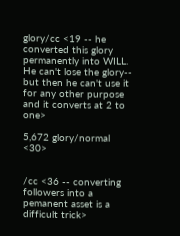glory/cc <19 -- he converted this glory permanently into WILL. He can't lose the glory-- but then he can't use it for any other purpose and it converts at 2 to one>

5,672 glory/normal <30>


/cc <36 -- converting followers into a pemanent asset is a difficult trick>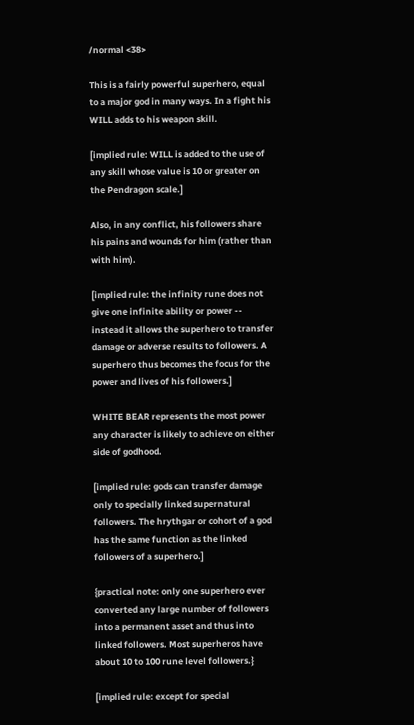/normal <38>

This is a fairly powerful superhero, equal to a major god in many ways. In a fight his WILL adds to his weapon skill.

[implied rule: WILL is added to the use of any skill whose value is 10 or greater on the Pendragon scale.]

Also, in any conflict, his followers share his pains and wounds for him (rather than with him).

[implied rule: the infinity rune does not give one infinite ability or power -- instead it allows the superhero to transfer damage or adverse results to followers. A superhero thus becomes the focus for the power and lives of his followers.]

WHITE BEAR represents the most power any character is likely to achieve on either side of godhood.

[implied rule: gods can transfer damage only to specially linked supernatural followers. The hrythgar or cohort of a god has the same function as the linked followers of a superhero.]

{practical note: only one superhero ever converted any large number of followers into a permanent asset and thus into linked followers. Most superheros have about 10 to 100 rune level followers.}

[implied rule: except for special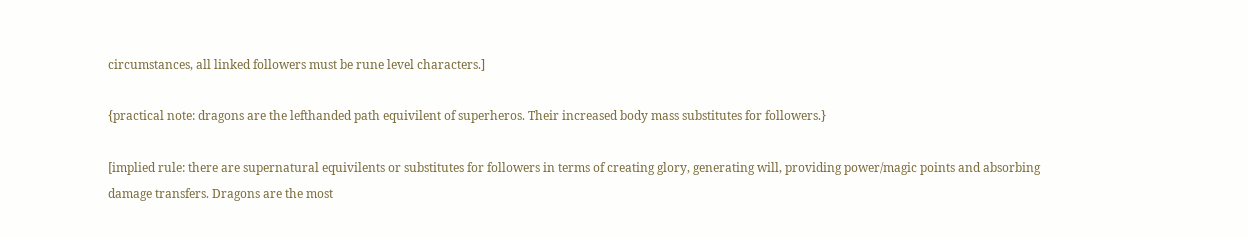circumstances, all linked followers must be rune level characters.]

{practical note: dragons are the lefthanded path equivilent of superheros. Their increased body mass substitutes for followers.}

[implied rule: there are supernatural equivilents or substitutes for followers in terms of creating glory, generating will, providing power/magic points and absorbing damage transfers. Dragons are the most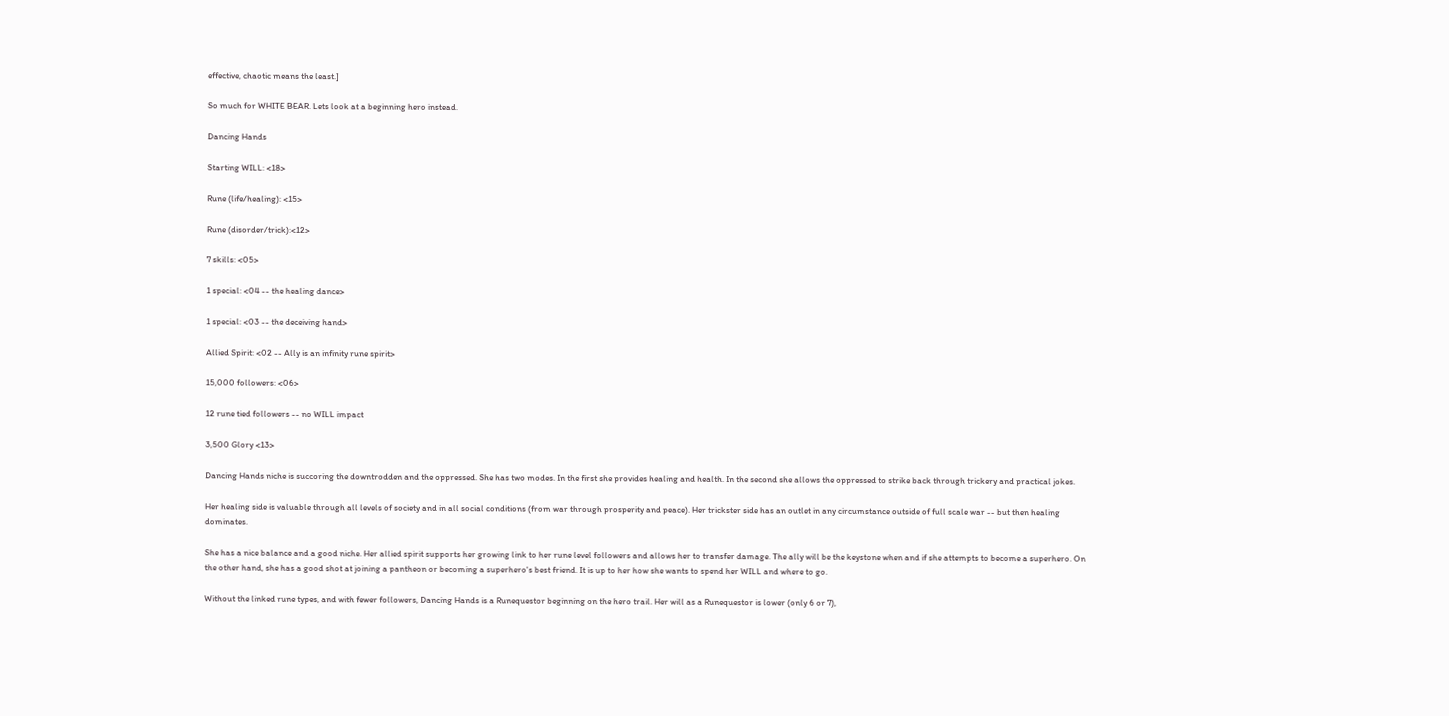effective, chaotic means the least.]

So much for WHITE BEAR. Lets look at a beginning hero instead.

Dancing Hands

Starting WILL: <18>

Rune (life/healing): <15>

Rune (disorder/trick):<12>

7 skills: <05>

1 special: <04 -- the healing dance>

1 special: <03 -- the deceiving hand>

Allied Spirit: <02 -- Ally is an infinity rune spirit>

15,000 followers: <06>

12 rune tied followers -- no WILL impact

3,500 Glory <13>

Dancing Hands niche is succoring the downtrodden and the oppressed. She has two modes. In the first she provides healing and health. In the second she allows the oppressed to strike back through trickery and practical jokes.

Her healing side is valuable through all levels of society and in all social conditions (from war through prosperity and peace). Her trickster side has an outlet in any circumstance outside of full scale war -- but then healing dominates.

She has a nice balance and a good niche. Her allied spirit supports her growing link to her rune level followers and allows her to transfer damage. The ally will be the keystone when and if she attempts to become a superhero. On the other hand, she has a good shot at joining a pantheon or becoming a superhero's best friend. It is up to her how she wants to spend her WILL and where to go.

Without the linked rune types, and with fewer followers, Dancing Hands is a Runequestor beginning on the hero trail. Her will as a Runequestor is lower (only 6 or 7),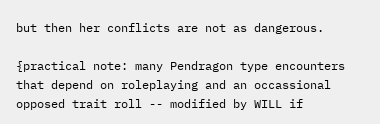but then her conflicts are not as dangerous.

{practical note: many Pendragon type encounters that depend on roleplaying and an occassional opposed trait roll -- modified by WILL if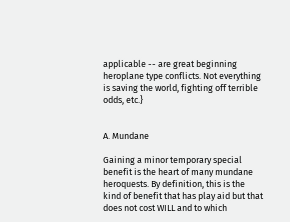applicable -- are great beginning heroplane type conflicts. Not everything is saving the world, fighting off terrible odds, etc.}


A. Mundane

Gaining a minor temporary special benefit is the heart of many mundane heroquests. By definition, this is the kind of benefit that has play aid but that does not cost WILL and to which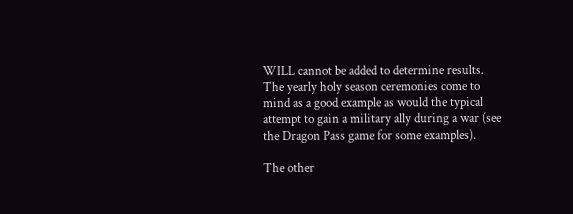WILL cannot be added to determine results. The yearly holy season ceremonies come to mind as a good example as would the typical attempt to gain a military ally during a war (see the Dragon Pass game for some examples).

The other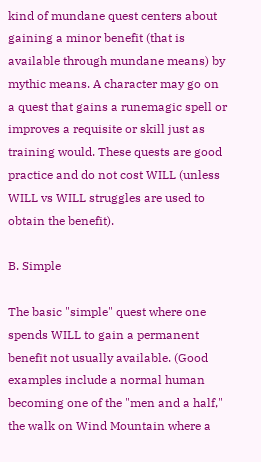kind of mundane quest centers about gaining a minor benefit (that is available through mundane means) by mythic means. A character may go on a quest that gains a runemagic spell or improves a requisite or skill just as training would. These quests are good practice and do not cost WILL (unless WILL vs WILL struggles are used to obtain the benefit).

B. Simple

The basic "simple" quest where one spends WILL to gain a permanent benefit not usually available. (Good examples include a normal human becoming one of the "men and a half," the walk on Wind Mountain where a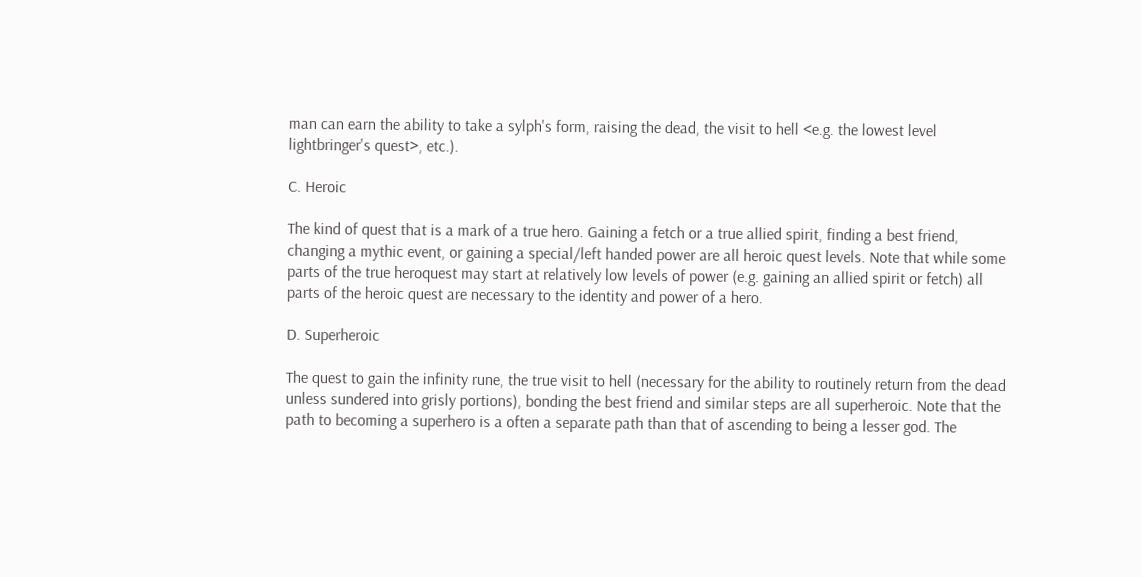man can earn the ability to take a sylph's form, raising the dead, the visit to hell <e.g. the lowest level lightbringer's quest>, etc.).

C. Heroic

The kind of quest that is a mark of a true hero. Gaining a fetch or a true allied spirit, finding a best friend, changing a mythic event, or gaining a special/left handed power are all heroic quest levels. Note that while some parts of the true heroquest may start at relatively low levels of power (e.g. gaining an allied spirit or fetch) all parts of the heroic quest are necessary to the identity and power of a hero.

D. Superheroic

The quest to gain the infinity rune, the true visit to hell (necessary for the ability to routinely return from the dead unless sundered into grisly portions), bonding the best friend and similar steps are all superheroic. Note that the path to becoming a superhero is a often a separate path than that of ascending to being a lesser god. The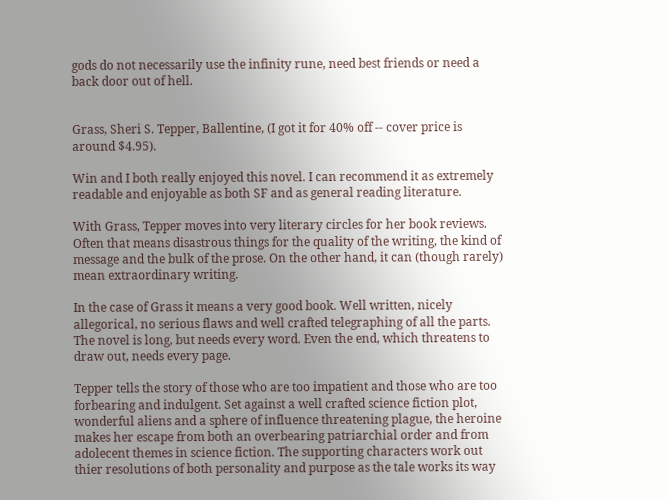gods do not necessarily use the infinity rune, need best friends or need a back door out of hell.


Grass, Sheri S. Tepper, Ballentine, (I got it for 40% off -- cover price is around $4.95).

Win and I both really enjoyed this novel. I can recommend it as extremely readable and enjoyable as both SF and as general reading literature.

With Grass, Tepper moves into very literary circles for her book reviews. Often that means disastrous things for the quality of the writing, the kind of message and the bulk of the prose. On the other hand, it can (though rarely) mean extraordinary writing.

In the case of Grass it means a very good book. Well written, nicely allegorical, no serious flaws and well crafted telegraphing of all the parts. The novel is long, but needs every word. Even the end, which threatens to draw out, needs every page.

Tepper tells the story of those who are too impatient and those who are too forbearing and indulgent. Set against a well crafted science fiction plot, wonderful aliens and a sphere of influence threatening plague, the heroine makes her escape from both an overbearing patriarchial order and from adolecent themes in science fiction. The supporting characters work out thier resolutions of both personality and purpose as the tale works its way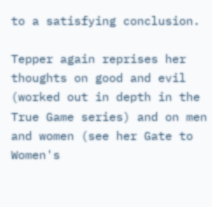to a satisfying conclusion.

Tepper again reprises her thoughts on good and evil (worked out in depth in the True Game series) and on men and women (see her Gate to Women's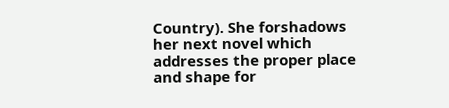Country). She forshadows her next novel which addresses the proper place and shape for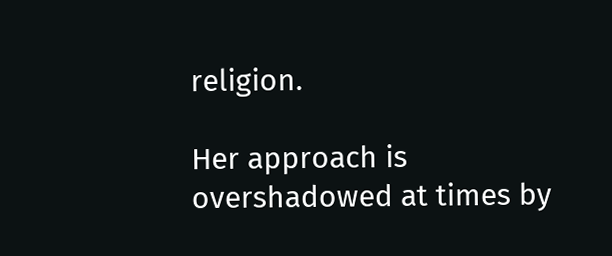religion.

Her approach is overshadowed at times by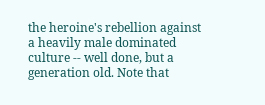the heroine's rebellion against a heavily male dominated culture -- well done, but a generation old. Note that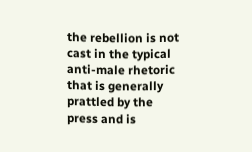the rebellion is not cast in the typical anti-male rhetoric that is generally prattled by the press and is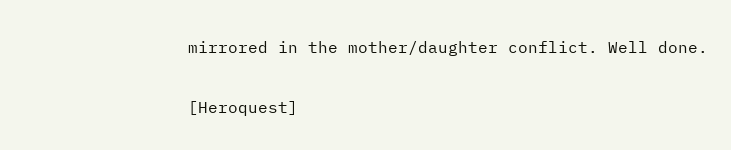mirrored in the mother/daughter conflict. Well done.

[Heroquest]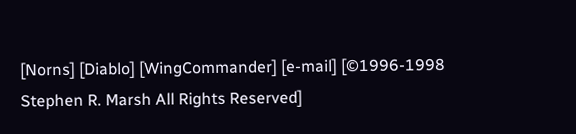[Norns] [Diablo] [WingCommander] [e-mail] [©1996-1998 Stephen R. Marsh All Rights Reserved]